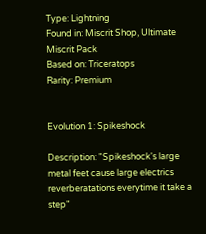Type: Lightning
Found in: Miscrit Shop, Ultimate Miscrit Pack
Based on: Triceratops
Rarity: Premium


Evolution 1: Spikeshock

Description: "Spikeshock's large metal feet cause large electrics reverberatations everytime it take a step"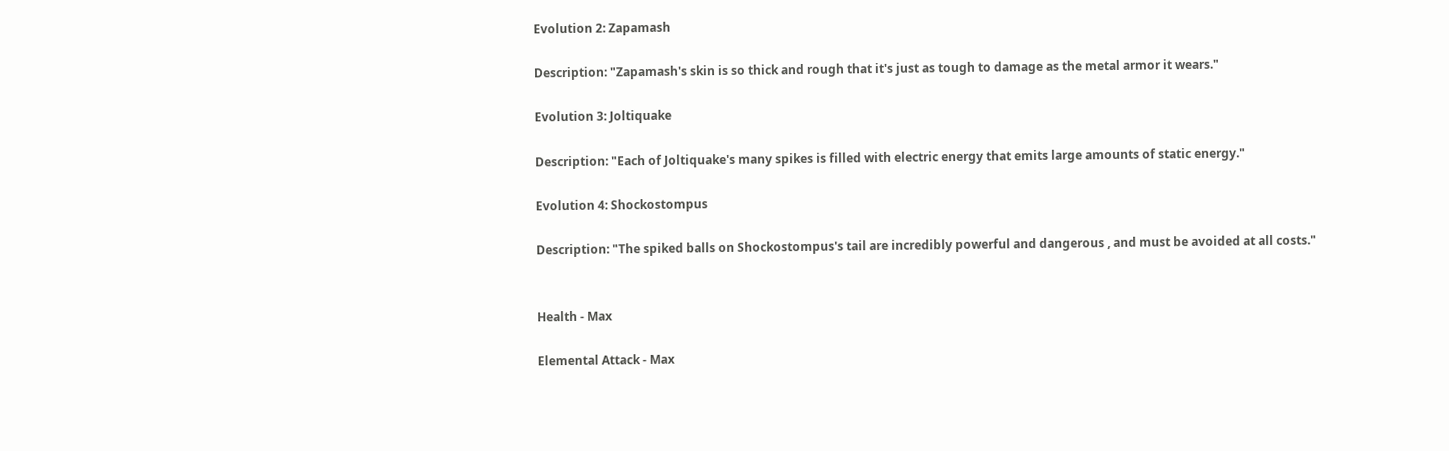Evolution 2: Zapamash

Description: "Zapamash's skin is so thick and rough that it's just as tough to damage as the metal armor it wears."

Evolution 3: Joltiquake

Description: "Each of Joltiquake's many spikes is filled with electric energy that emits large amounts of static energy."

Evolution 4: Shockostompus

Description: "The spiked balls on Shockostompus's tail are incredibly powerful and dangerous , and must be avoided at all costs."


Health - Max

Elemental Attack - Max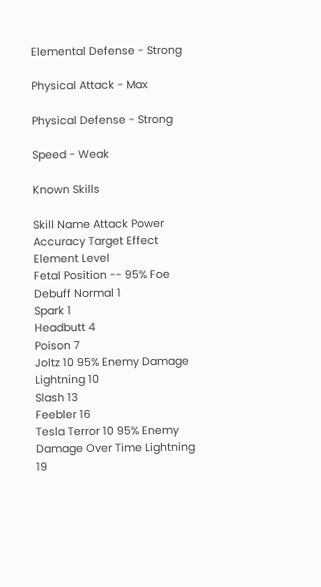Elemental Defense - Strong

Physical Attack - Max

Physical Defense - Strong

Speed - Weak

Known Skills

Skill Name Attack Power Accuracy Target Effect Element Level
Fetal Position -- 95% Foe Debuff Normal 1
Spark 1
Headbutt 4
Poison 7
Joltz 10 95% Enemy Damage Lightning 10
Slash 13
Feebler 16
Tesla Terror 10 95% Enemy Damage Over Time Lightning 19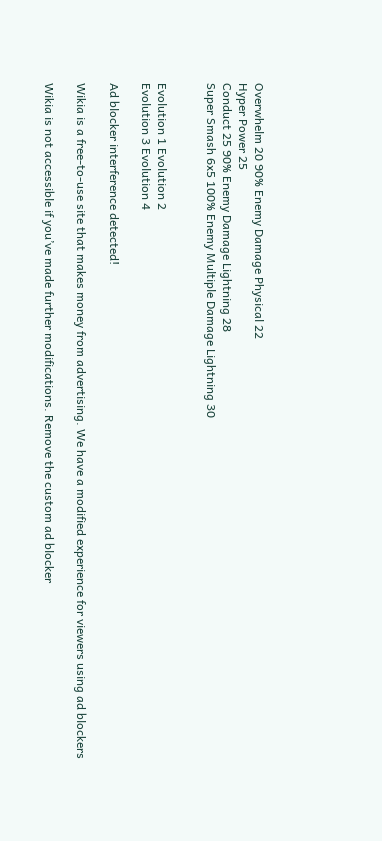Overwhelm 20 90% Enemy Damage Physical 22
Hyper Power 25
Conduct 25 90% Enemy Damage Lightning 28
Super Smash 6x5 100% Enemy Multiple Damage Lightning 30


Evolution 1 Evolution 2
Evolution 3 Evolution 4

Ad blocker interference detected!

Wikia is a free-to-use site that makes money from advertising. We have a modified experience for viewers using ad blockers

Wikia is not accessible if you’ve made further modifications. Remove the custom ad blocker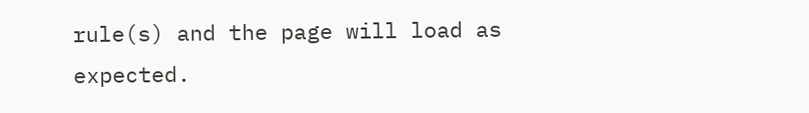rule(s) and the page will load as expected.